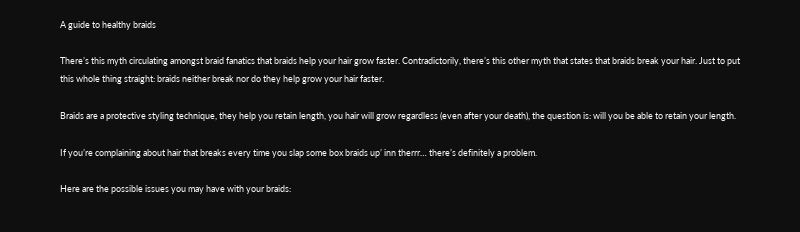A guide to healthy braids

There’s this myth circulating amongst braid fanatics that braids help your hair grow faster. Contradictorily, there’s this other myth that states that braids break your hair. Just to put this whole thing straight: braids neither break nor do they help grow your hair faster.

Braids are a protective styling technique, they help you retain length, you hair will grow regardless (even after your death), the question is: will you be able to retain your length.

If you’re complaining about hair that breaks every time you slap some box braids up’ inn therrr… there’s definitely a problem.

Here are the possible issues you may have with your braids: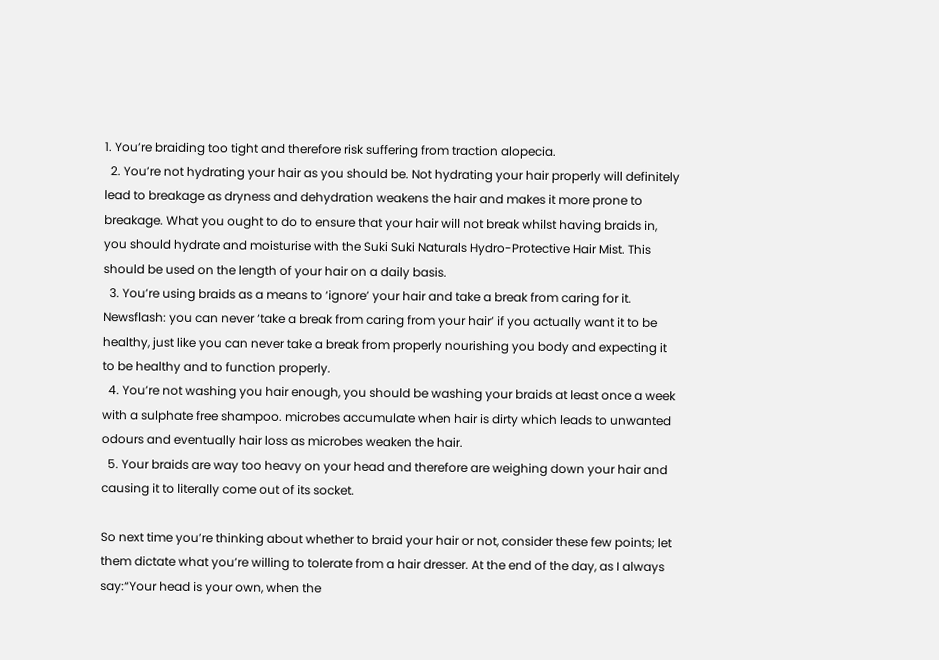1. You’re braiding too tight and therefore risk suffering from traction alopecia.
  2. You’re not hydrating your hair as you should be. Not hydrating your hair properly will definitely lead to breakage as dryness and dehydration weakens the hair and makes it more prone to breakage. What you ought to do to ensure that your hair will not break whilst having braids in, you should hydrate and moisturise with the Suki Suki Naturals Hydro-Protective Hair Mist. This should be used on the length of your hair on a daily basis.
  3. You’re using braids as a means to ‘ignore’ your hair and take a break from caring for it. Newsflash: you can never ‘take a break from caring from your hair’ if you actually want it to be healthy, just like you can never take a break from properly nourishing you body and expecting it to be healthy and to function properly.
  4. You’re not washing you hair enough, you should be washing your braids at least once a week with a sulphate free shampoo. microbes accumulate when hair is dirty which leads to unwanted odours and eventually hair loss as microbes weaken the hair.
  5. Your braids are way too heavy on your head and therefore are weighing down your hair and causing it to literally come out of its socket.

So next time you’re thinking about whether to braid your hair or not, consider these few points; let them dictate what you’re willing to tolerate from a hair dresser. At the end of the day, as I always say:“Your head is your own, when the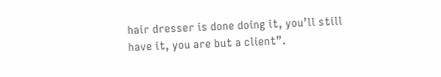hair dresser is done doing it, you’ll still have it, you are but a client”.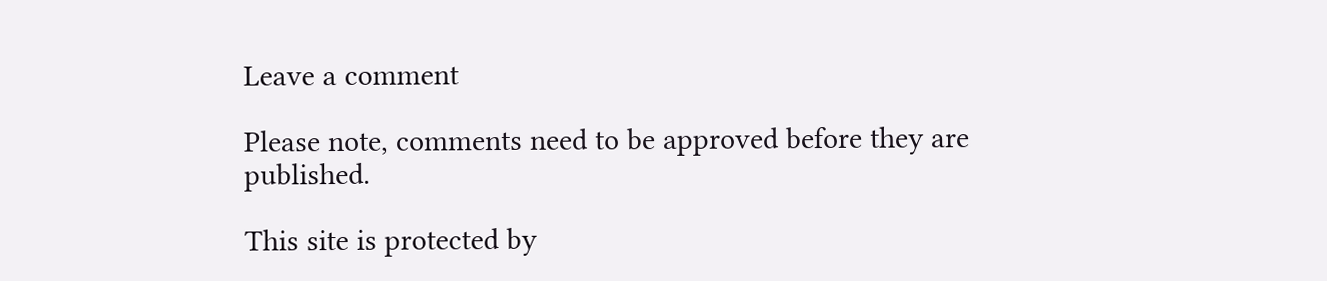Leave a comment

Please note, comments need to be approved before they are published.

This site is protected by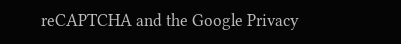reCAPTCHA and the Google Privacy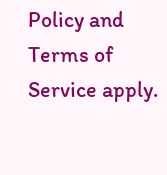Policy and Terms of Service apply.